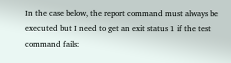In the case below, the report command must always be executed but I need to get an exit status 1 if the test command fails: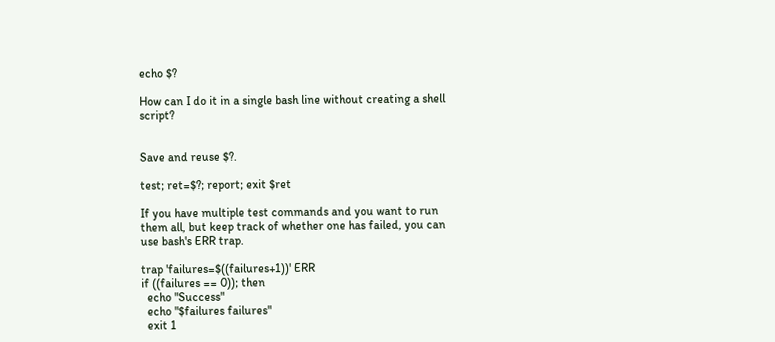echo $?

How can I do it in a single bash line without creating a shell script?


Save and reuse $?.

test; ret=$?; report; exit $ret

If you have multiple test commands and you want to run them all, but keep track of whether one has failed, you can use bash's ERR trap.

trap 'failures=$((failures+1))' ERR
if ((failures == 0)); then
  echo "Success"
  echo "$failures failures"
  exit 1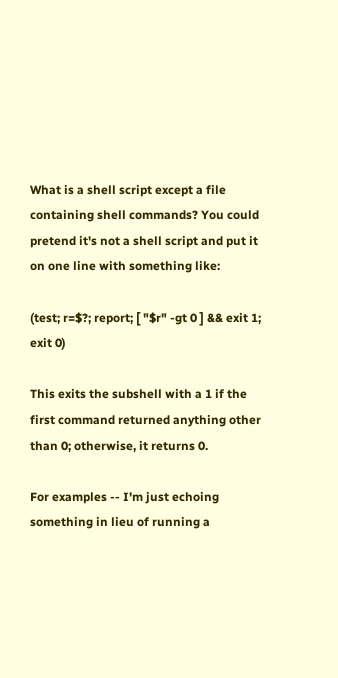What is a shell script except a file containing shell commands? You could pretend it's not a shell script and put it on one line with something like:

(test; r=$?; report; [ "$r" -gt 0 ] && exit 1; exit 0)

This exits the subshell with a 1 if the first command returned anything other than 0; otherwise, it returns 0.

For examples -- I'm just echoing something in lieu of running a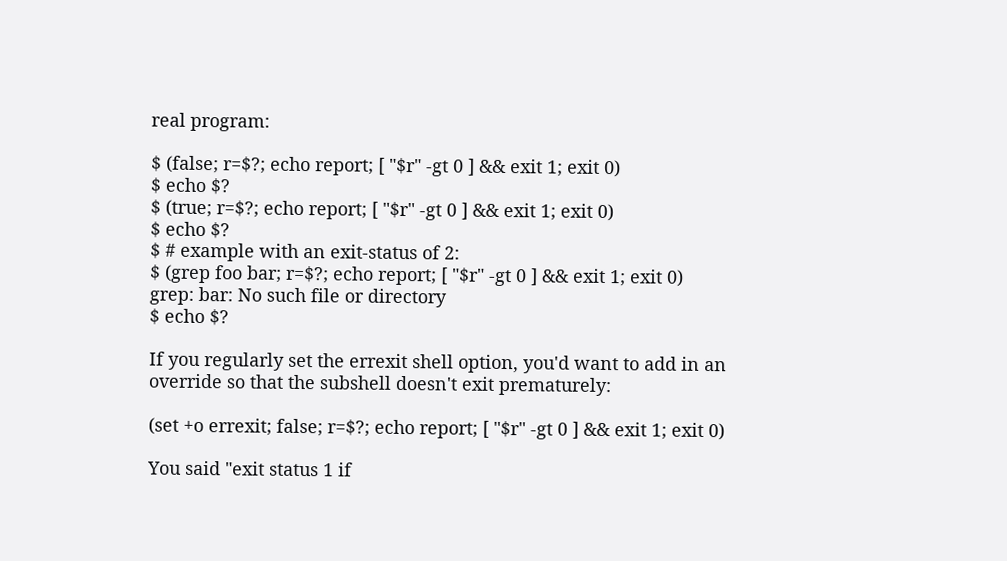real program:

$ (false; r=$?; echo report; [ "$r" -gt 0 ] && exit 1; exit 0)
$ echo $?
$ (true; r=$?; echo report; [ "$r" -gt 0 ] && exit 1; exit 0)
$ echo $?
$ # example with an exit-status of 2:
$ (grep foo bar; r=$?; echo report; [ "$r" -gt 0 ] && exit 1; exit 0)
grep: bar: No such file or directory
$ echo $?

If you regularly set the errexit shell option, you'd want to add in an override so that the subshell doesn't exit prematurely:

(set +o errexit; false; r=$?; echo report; [ "$r" -gt 0 ] && exit 1; exit 0)

You said "exit status 1 if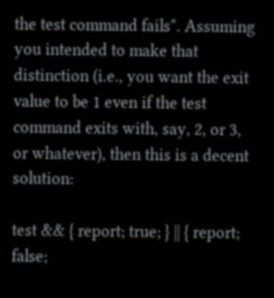the test command fails". Assuming you intended to make that distinction (i.e., you want the exit value to be 1 even if the test command exits with, say, 2, or 3, or whatever), then this is a decent solution:

test && { report; true; } || { report; false;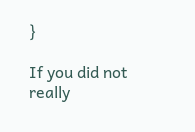}

If you did not really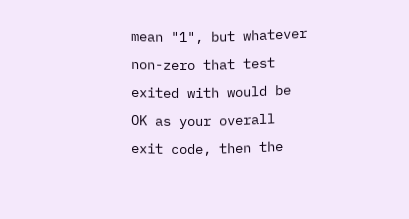mean "1", but whatever non-zero that test exited with would be OK as your overall exit code, then the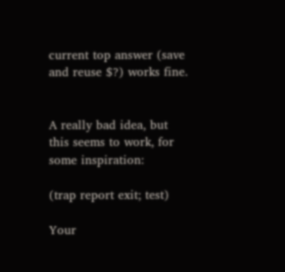current top answer (save and reuse $?) works fine.


A really bad idea, but this seems to work, for some inspiration:

(trap report exit; test)

Your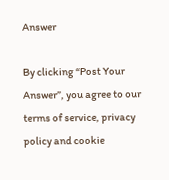Answer

By clicking “Post Your Answer”, you agree to our terms of service, privacy policy and cookie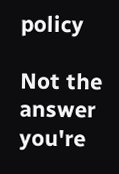policy

Not the answer you're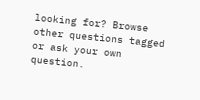looking for? Browse other questions tagged or ask your own question.